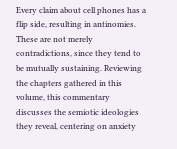Every claim about cell phones has a flip side, resulting in antinomies. These are not merely contradictions, since they tend to be mutually sustaining. Reviewing the chapters gathered in this volume, this commentary discusses the semiotic ideologies they reveal, centering on anxiety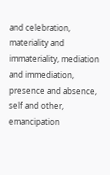and celebration, materiality and immateriality, mediation and immediation, presence and absence, self and other, emancipation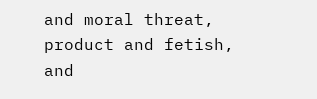and moral threat, product and fetish, and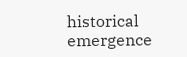historical emergence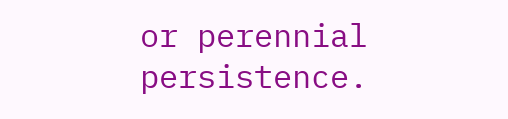or perennial persistence.